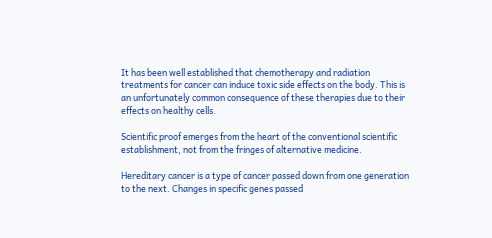It has been well established that chemotherapy and radiation treatments for cancer can induce toxic side effects on the body. This is an unfortunately common consequence of these therapies due to their effects on healthy cells.

Scientific proof emerges from the heart of the conventional scientific establishment, not from the fringes of alternative medicine.

Hereditary cancer is a type of cancer passed down from one generation to the next. Changes in specific genes passed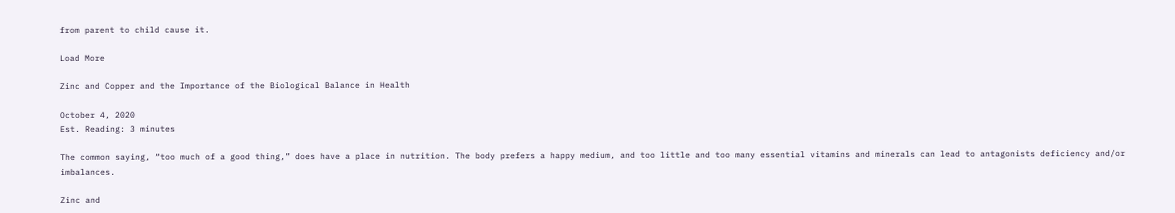from parent to child cause it.

Load More

Zinc and Copper and the Importance of the Biological Balance in Health

October 4, 2020
Est. Reading: 3 minutes

The common saying, “too much of a good thing,” does have a place in nutrition. The body prefers a happy medium, and too little and too many essential vitamins and minerals can lead to antagonists deficiency and/or imbalances.

Zinc and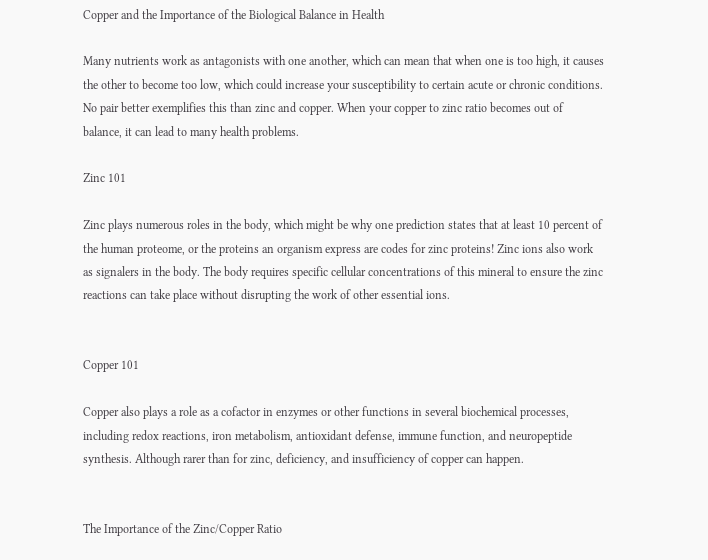Copper and the Importance of the Biological Balance in Health

Many nutrients work as antagonists with one another, which can mean that when one is too high, it causes the other to become too low, which could increase your susceptibility to certain acute or chronic conditions. No pair better exemplifies this than zinc and copper. When your copper to zinc ratio becomes out of balance, it can lead to many health problems.

Zinc 101

Zinc plays numerous roles in the body, which might be why one prediction states that at least 10 percent of the human proteome, or the proteins an organism express are codes for zinc proteins! Zinc ions also work as signalers in the body. The body requires specific cellular concentrations of this mineral to ensure the zinc reactions can take place without disrupting the work of other essential ions.


Copper 101

Copper also plays a role as a cofactor in enzymes or other functions in several biochemical processes, including redox reactions, iron metabolism, antioxidant defense, immune function, and neuropeptide synthesis. Although rarer than for zinc, deficiency, and insufficiency of copper can happen.


The Importance of the Zinc/Copper Ratio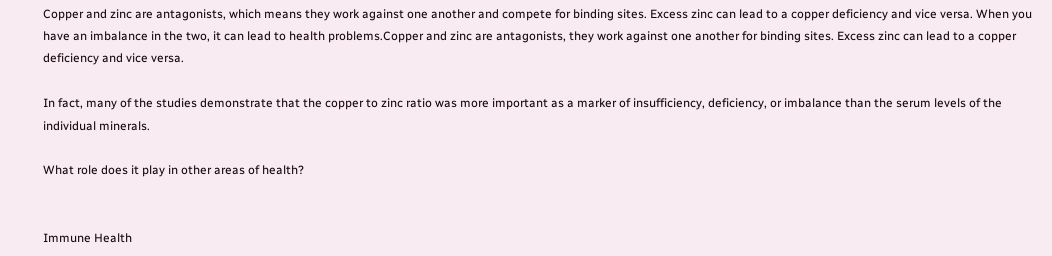Copper and zinc are antagonists, which means they work against one another and compete for binding sites. Excess zinc can lead to a copper deficiency and vice versa. When you have an imbalance in the two, it can lead to health problems.Copper and zinc are antagonists, they work against one another for binding sites. Excess zinc can lead to a copper deficiency and vice versa.

In fact, many of the studies demonstrate that the copper to zinc ratio was more important as a marker of insufficiency, deficiency, or imbalance than the serum levels of the individual minerals.

What role does it play in other areas of health?


Immune Health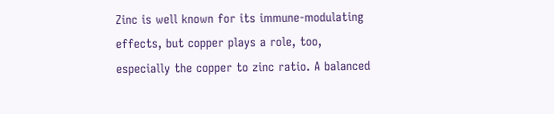Zinc is well known for its immune-modulating effects, but copper plays a role, too, especially the copper to zinc ratio. A balanced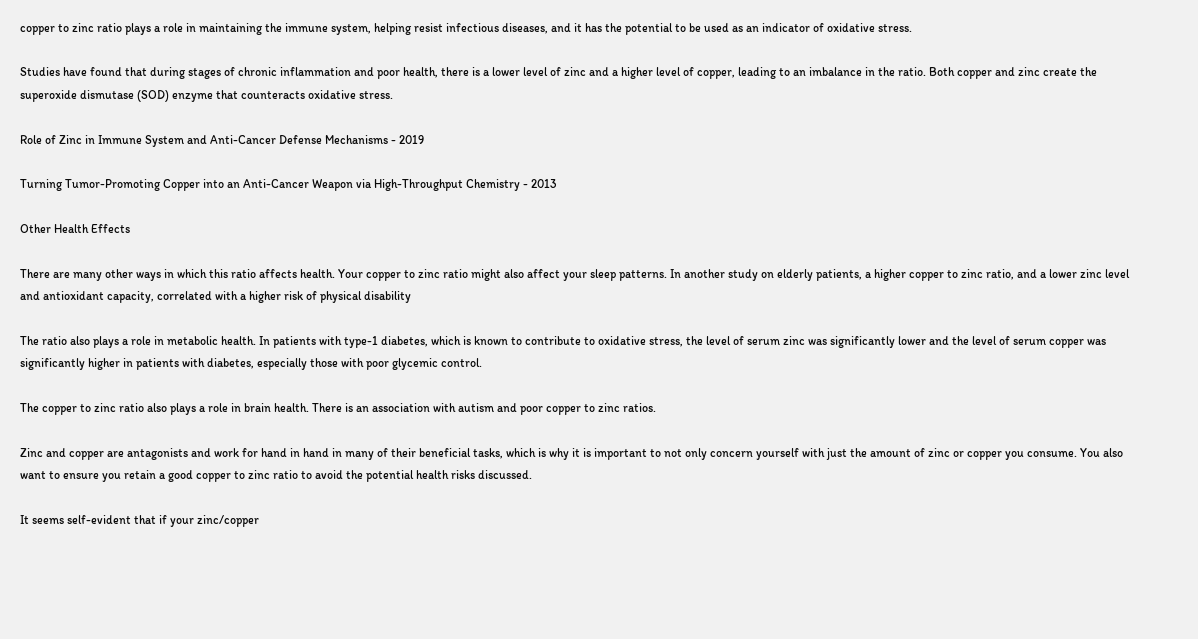copper to zinc ratio plays a role in maintaining the immune system, helping resist infectious diseases, and it has the potential to be used as an indicator of oxidative stress.

Studies have found that during stages of chronic inflammation and poor health, there is a lower level of zinc and a higher level of copper, leading to an imbalance in the ratio. Both copper and zinc create the superoxide dismutase (SOD) enzyme that counteracts oxidative stress.

Role of Zinc in Immune System and Anti-Cancer Defense Mechanisms - 2019

Turning Tumor-Promoting Copper into an Anti-Cancer Weapon via High-Throughput Chemistry - 2013

Other Health Effects

There are many other ways in which this ratio affects health. Your copper to zinc ratio might also affect your sleep patterns. In another study on elderly patients, a higher copper to zinc ratio, and a lower zinc level and antioxidant capacity, correlated with a higher risk of physical disability

The ratio also plays a role in metabolic health. In patients with type-1 diabetes, which is known to contribute to oxidative stress, the level of serum zinc was significantly lower and the level of serum copper was significantly higher in patients with diabetes, especially those with poor glycemic control.

The copper to zinc ratio also plays a role in brain health. There is an association with autism and poor copper to zinc ratios.

Zinc and copper are antagonists and work for hand in hand in many of their beneficial tasks, which is why it is important to not only concern yourself with just the amount of zinc or copper you consume. You also want to ensure you retain a good copper to zinc ratio to avoid the potential health risks discussed.

It seems self-evident that if your zinc/copper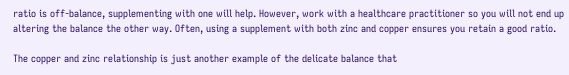ratio is off-balance, supplementing with one will help. However, work with a healthcare practitioner so you will not end up altering the balance the other way. Often, using a supplement with both zinc and copper ensures you retain a good ratio.

The copper and zinc relationship is just another example of the delicate balance that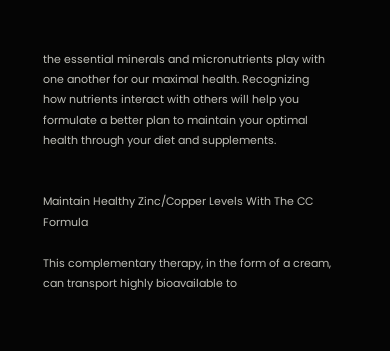the essential minerals and micronutrients play with one another for our maximal health. Recognizing how nutrients interact with others will help you formulate a better plan to maintain your optimal health through your diet and supplements.


Maintain Healthy Zinc/Copper Levels With The CC Formula

This complementary therapy, in the form of a cream, can transport highly bioavailable to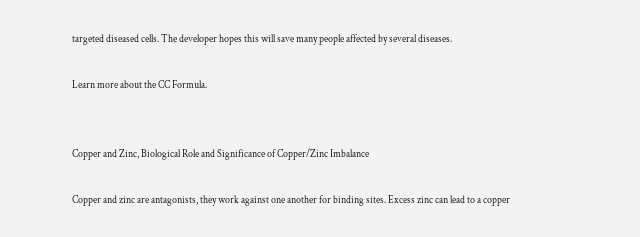targeted diseased cells. The developer hopes this will save many people affected by several diseases.

Learn more about the CC Formula.


Copper and Zinc, Biological Role and Significance of Copper/Zinc Imbalance

Copper and zinc are antagonists, they work against one another for binding sites. Excess zinc can lead to a copper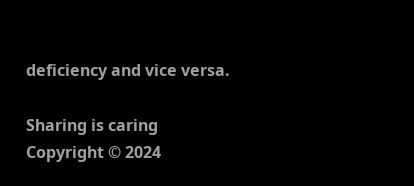deficiency and vice versa.

Sharing is caring
Copyright © 2024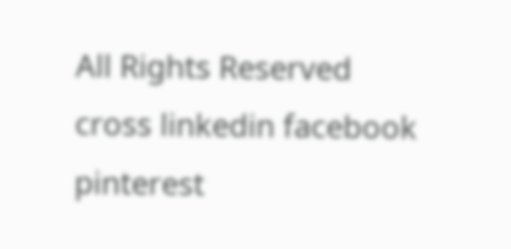All Rights Reserved
cross linkedin facebook pinterest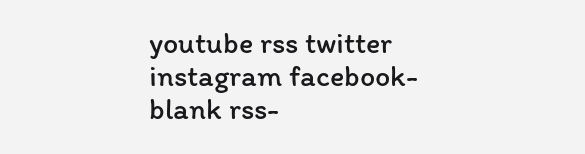youtube rss twitter instagram facebook-blank rss-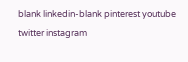blank linkedin-blank pinterest youtube twitter instagram